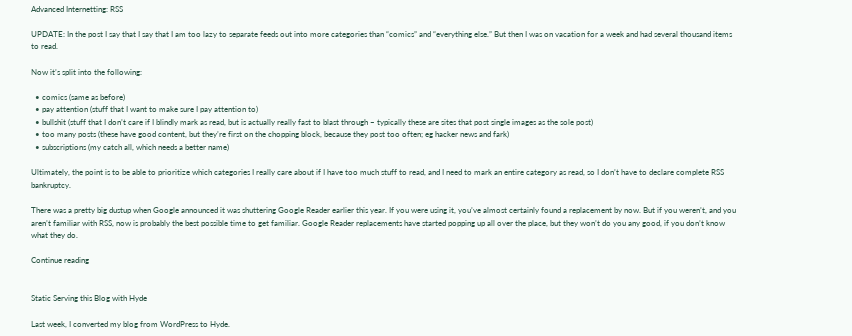Advanced Internetting: RSS

UPDATE: In the post I say that I say that I am too lazy to separate feeds out into more categories than “comics” and “everything else.” But then I was on vacation for a week and had several thousand items to read.

Now it’s split into the following:

  • comics (same as before)
  • pay attention (stuff that I want to make sure I pay attention to)
  • bullshit (stuff that I don’t care if I blindly mark as read, but is actually really fast to blast through – typically these are sites that post single images as the sole post)
  • too many posts (these have good content, but they’re first on the chopping block, because they post too often; eg hacker news and fark)
  • subscriptions (my catch all, which needs a better name)

Ultimately, the point is to be able to prioritize which categories I really care about if I have too much stuff to read, and I need to mark an entire category as read, so I don’t have to declare complete RSS bankruptcy.

There was a pretty big dustup when Google announced it was shuttering Google Reader earlier this year. If you were using it, you’ve almost certainly found a replacement by now. But if you weren’t, and you aren’t familiar with RSS, now is probably the best possible time to get familiar. Google Reader replacements have started popping up all over the place, but they won’t do you any good, if you don’t know what they do.

Continue reading


Static Serving this Blog with Hyde

Last week, I converted my blog from WordPress to Hyde.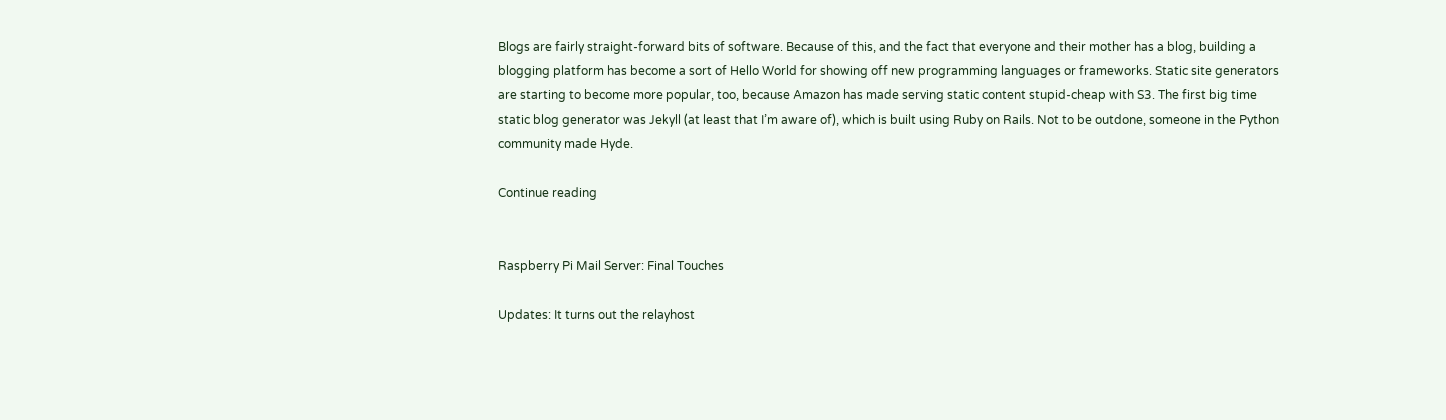Blogs are fairly straight-forward bits of software. Because of this, and the fact that everyone and their mother has a blog, building a blogging platform has become a sort of Hello World for showing off new programming languages or frameworks. Static site generators are starting to become more popular, too, because Amazon has made serving static content stupid-cheap with S3. The first big time static blog generator was Jekyll (at least that I’m aware of), which is built using Ruby on Rails. Not to be outdone, someone in the Python community made Hyde.

Continue reading


Raspberry Pi Mail Server: Final Touches

Updates: It turns out the relayhost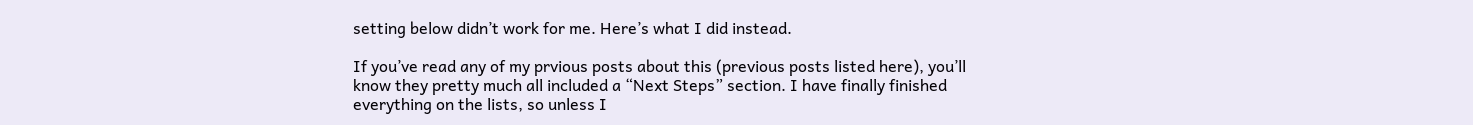setting below didn’t work for me. Here’s what I did instead.

If you’ve read any of my prvious posts about this (previous posts listed here), you’ll know they pretty much all included a “Next Steps” section. I have finally finished everything on the lists, so unless I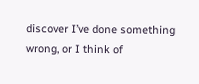discover I’ve done something wrong, or I think of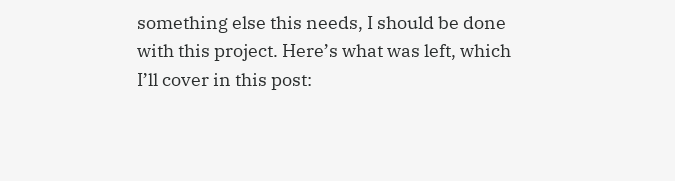something else this needs, I should be done with this project. Here’s what was left, which I’ll cover in this post: